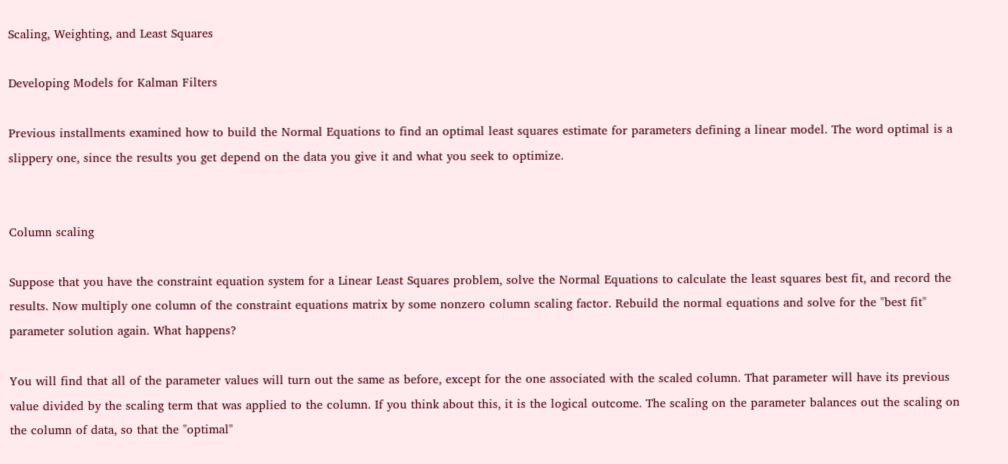Scaling, Weighting, and Least Squares

Developing Models for Kalman Filters

Previous installments examined how to build the Normal Equations to find an optimal least squares estimate for parameters defining a linear model. The word optimal is a slippery one, since the results you get depend on the data you give it and what you seek to optimize.


Column scaling

Suppose that you have the constraint equation system for a Linear Least Squares problem, solve the Normal Equations to calculate the least squares best fit, and record the results. Now multiply one column of the constraint equations matrix by some nonzero column scaling factor. Rebuild the normal equations and solve for the "best fit" parameter solution again. What happens?

You will find that all of the parameter values will turn out the same as before, except for the one associated with the scaled column. That parameter will have its previous value divided by the scaling term that was applied to the column. If you think about this, it is the logical outcome. The scaling on the parameter balances out the scaling on the column of data, so that the "optimal"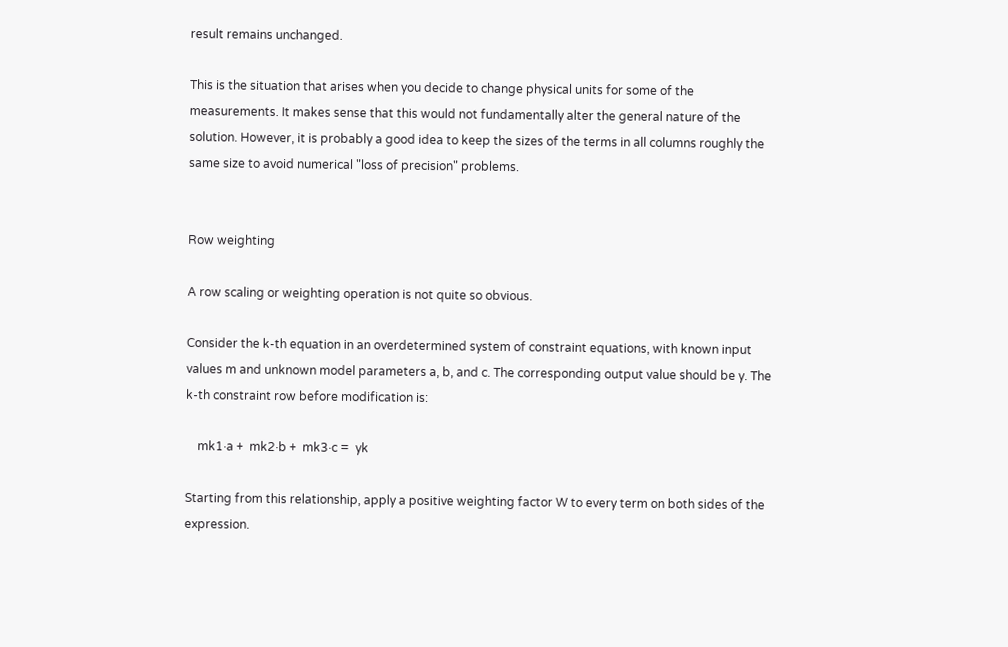result remains unchanged.

This is the situation that arises when you decide to change physical units for some of the measurements. It makes sense that this would not fundamentally alter the general nature of the solution. However, it is probably a good idea to keep the sizes of the terms in all columns roughly the same size to avoid numerical "loss of precision" problems.


Row weighting

A row scaling or weighting operation is not quite so obvious.

Consider the k-th equation in an overdetermined system of constraint equations, with known input values m and unknown model parameters a, b, and c. The corresponding output value should be y. The k-th constraint row before modification is:

    mk1·a +  mk2·b +  mk3·c =  yk

Starting from this relationship, apply a positive weighting factor W to every term on both sides of the expression.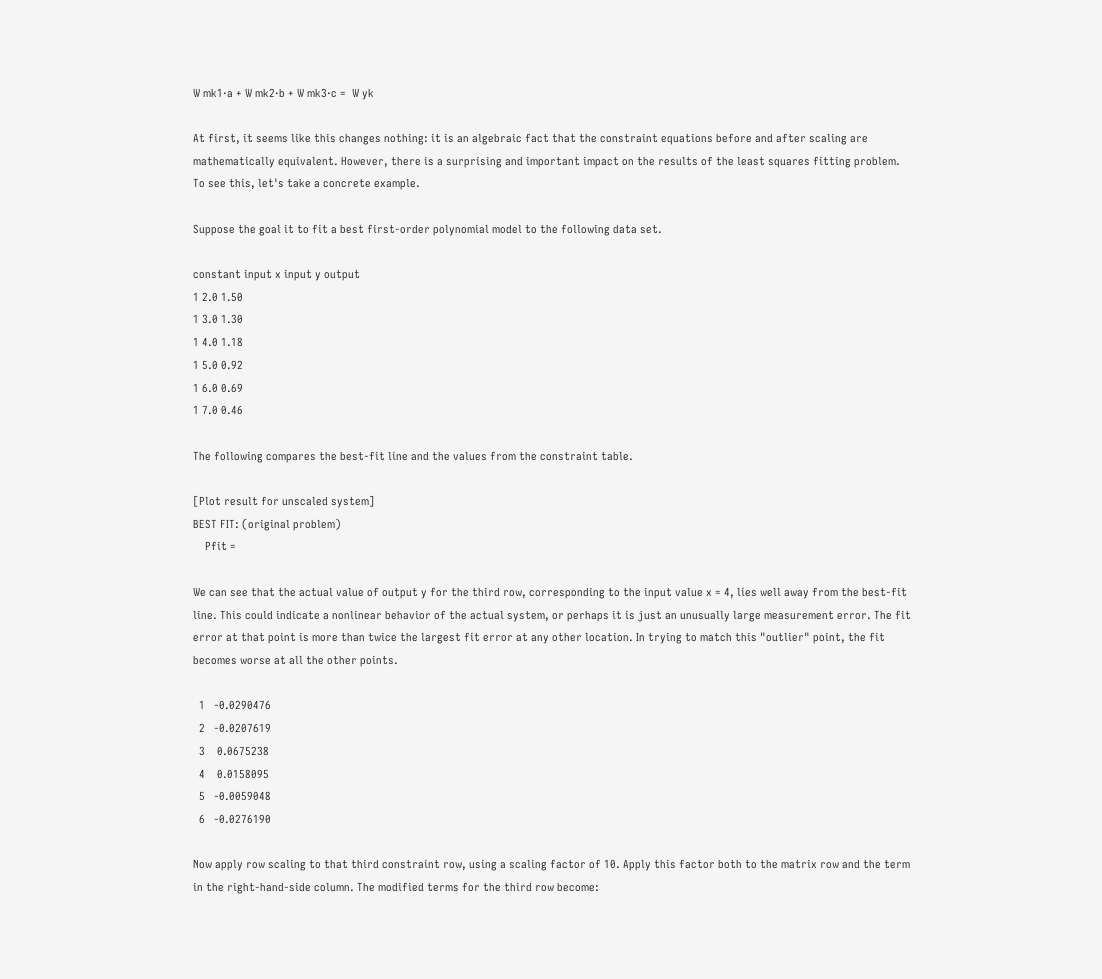W mk1·a + W mk2·b + W mk3·c =  W yk

At first, it seems like this changes nothing: it is an algebraic fact that the constraint equations before and after scaling are mathematically equivalent. However, there is a surprising and important impact on the results of the least squares fitting problem. To see this, let's take a concrete example.

Suppose the goal it to fit a best first-order polynomial model to the following data set.

constant input x input y output
1 2.0 1.50
1 3.0 1.30
1 4.0 1.18
1 5.0 0.92
1 6.0 0.69
1 7.0 0.46

The following compares the best-fit line and the values from the constraint table.

[Plot result for unscaled system]
BEST FIT: (original problem)
    Pfit =

We can see that the actual value of output y for the third row, corresponding to the input value x = 4, lies well away from the best-fit line. This could indicate a nonlinear behavior of the actual system, or perhaps it is just an unusually large measurement error. The fit error at that point is more than twice the largest fit error at any other location. In trying to match this "outlier" point, the fit becomes worse at all the other points.

  1   -0.0290476
  2   -0.0207619
  3    0.0675238
  4    0.0158095
  5   -0.0059048
  6   -0.0276190

Now apply row scaling to that third constraint row, using a scaling factor of 10. Apply this factor both to the matrix row and the term in the right-hand-side column. The modified terms for the third row become: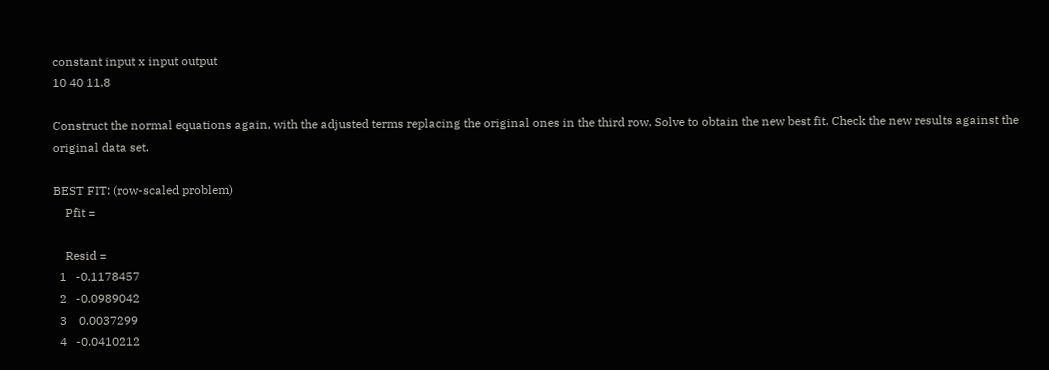constant input x input output
10 40 11.8

Construct the normal equations again, with the adjusted terms replacing the original ones in the third row. Solve to obtain the new best fit. Check the new results against the original data set.

BEST FIT: (row-scaled problem)
    Pfit =

    Resid =
  1   -0.1178457
  2   -0.0989042
  3    0.0037299
  4   -0.0410212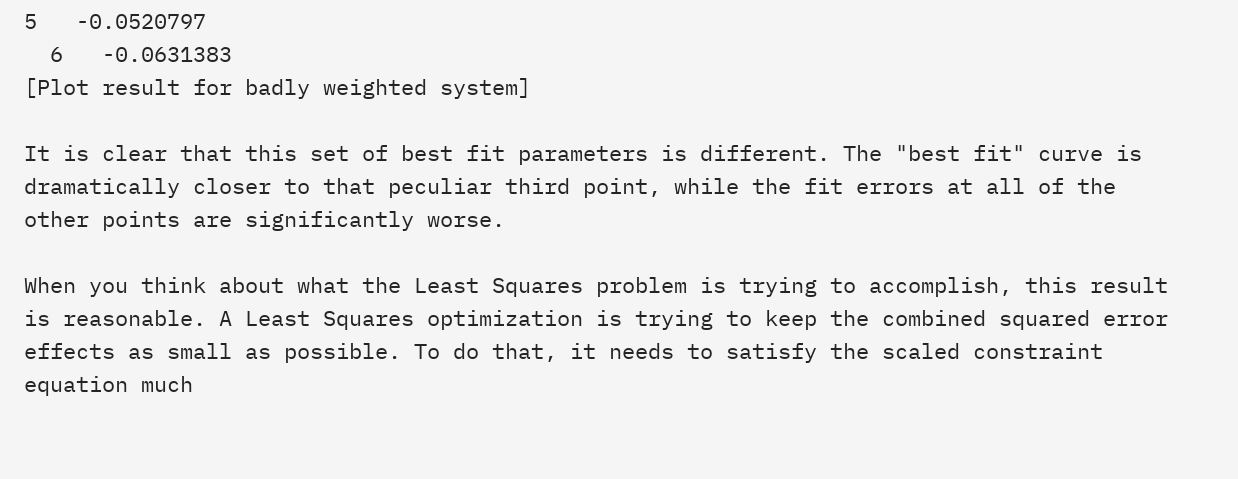5   -0.0520797
  6   -0.0631383
[Plot result for badly weighted system]

It is clear that this set of best fit parameters is different. The "best fit" curve is dramatically closer to that peculiar third point, while the fit errors at all of the other points are significantly worse.

When you think about what the Least Squares problem is trying to accomplish, this result is reasonable. A Least Squares optimization is trying to keep the combined squared error effects as small as possible. To do that, it needs to satisfy the scaled constraint equation much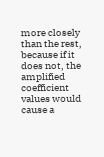more closely than the rest, because if it does not, the amplified coefficient values would cause a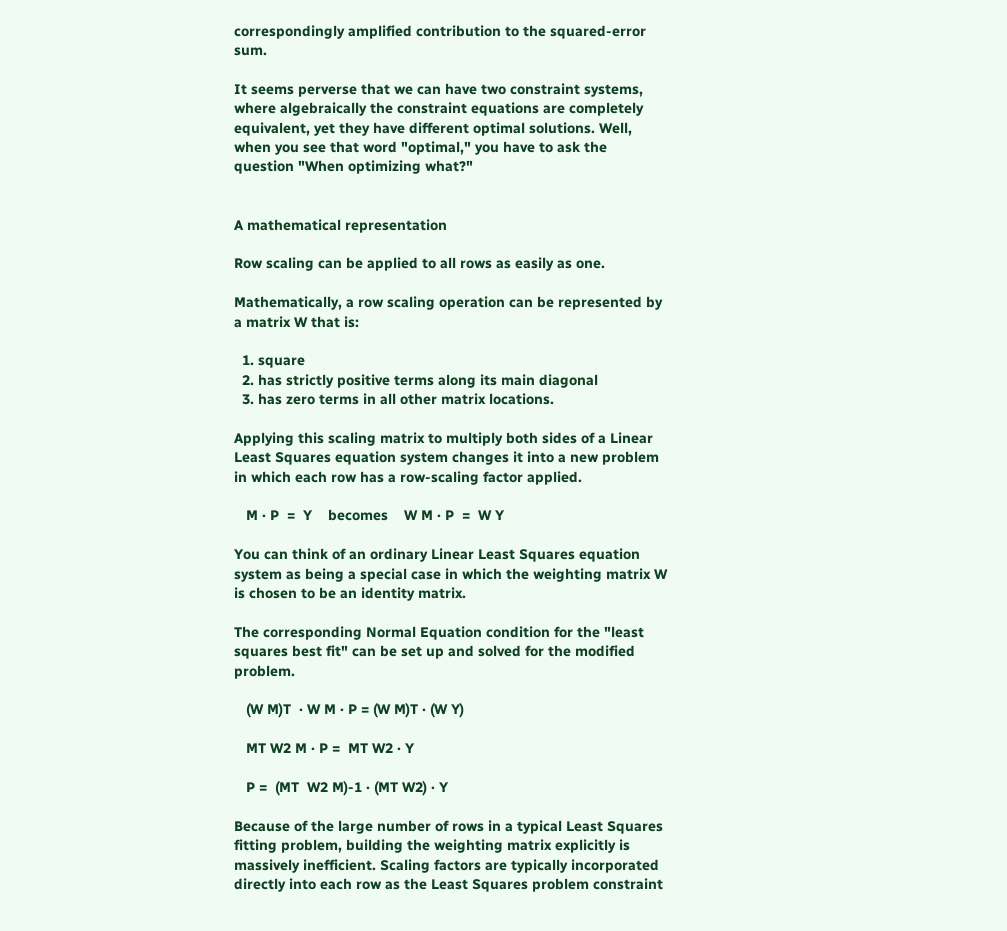correspondingly amplified contribution to the squared-error sum.

It seems perverse that we can have two constraint systems, where algebraically the constraint equations are completely equivalent, yet they have different optimal solutions. Well, when you see that word "optimal," you have to ask the question "When optimizing what?"


A mathematical representation

Row scaling can be applied to all rows as easily as one.

Mathematically, a row scaling operation can be represented by a matrix W that is:

  1. square
  2. has strictly positive terms along its main diagonal
  3. has zero terms in all other matrix locations.

Applying this scaling matrix to multiply both sides of a Linear Least Squares equation system changes it into a new problem in which each row has a row-scaling factor applied.

   M · P  =  Y    becomes    W M · P  =  W Y

You can think of an ordinary Linear Least Squares equation system as being a special case in which the weighting matrix W is chosen to be an identity matrix.

The corresponding Normal Equation condition for the "least squares best fit" can be set up and solved for the modified problem.

   (W M)T  · W M · P = (W M)T · (W Y)

   MT W2 M · P =  MT W2 · Y

   P =  (MT  W2 M)-1 · (MT W2) · Y

Because of the large number of rows in a typical Least Squares fitting problem, building the weighting matrix explicitly is massively inefficient. Scaling factors are typically incorporated directly into each row as the Least Squares problem constraint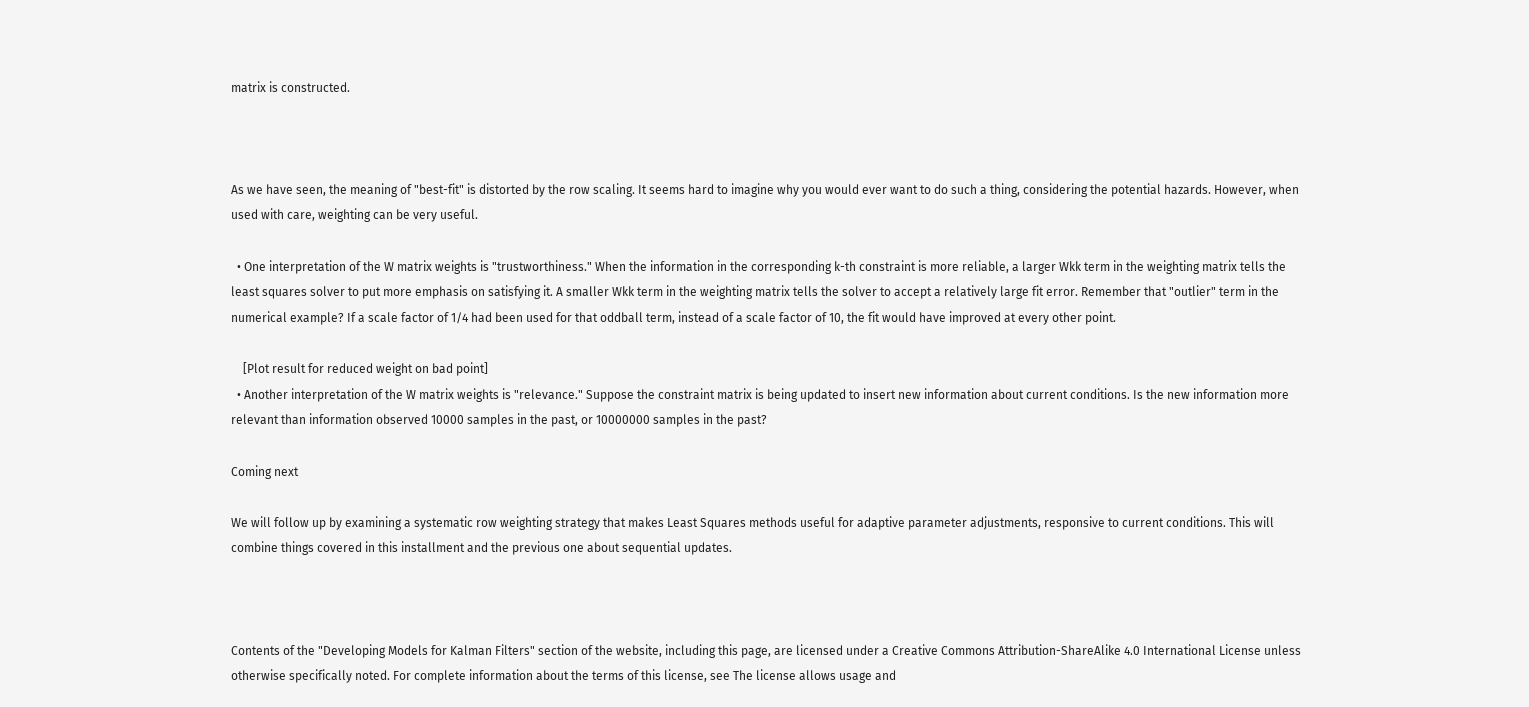matrix is constructed.



As we have seen, the meaning of "best-fit" is distorted by the row scaling. It seems hard to imagine why you would ever want to do such a thing, considering the potential hazards. However, when used with care, weighting can be very useful.

  • One interpretation of the W matrix weights is "trustworthiness." When the information in the corresponding k-th constraint is more reliable, a larger Wkk term in the weighting matrix tells the least squares solver to put more emphasis on satisfying it. A smaller Wkk term in the weighting matrix tells the solver to accept a relatively large fit error. Remember that "outlier" term in the numerical example? If a scale factor of 1/4 had been used for that oddball term, instead of a scale factor of 10, the fit would have improved at every other point.

    [Plot result for reduced weight on bad point]
  • Another interpretation of the W matrix weights is "relevance." Suppose the constraint matrix is being updated to insert new information about current conditions. Is the new information more relevant than information observed 10000 samples in the past, or 10000000 samples in the past?

Coming next

We will follow up by examining a systematic row weighting strategy that makes Least Squares methods useful for adaptive parameter adjustments, responsive to current conditions. This will combine things covered in this installment and the previous one about sequential updates.



Contents of the "Developing Models for Kalman Filters" section of the website, including this page, are licensed under a Creative Commons Attribution-ShareAlike 4.0 International License unless otherwise specifically noted. For complete information about the terms of this license, see The license allows usage and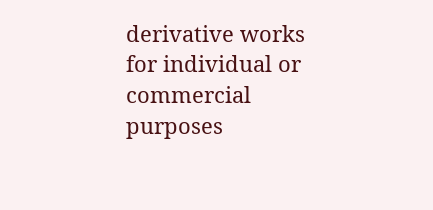derivative works for individual or commercial purposes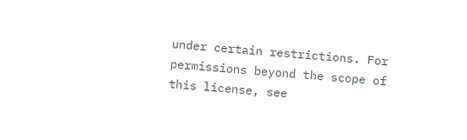under certain restrictions. For permissions beyond the scope of this license, see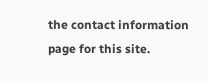the contact information page for this site.